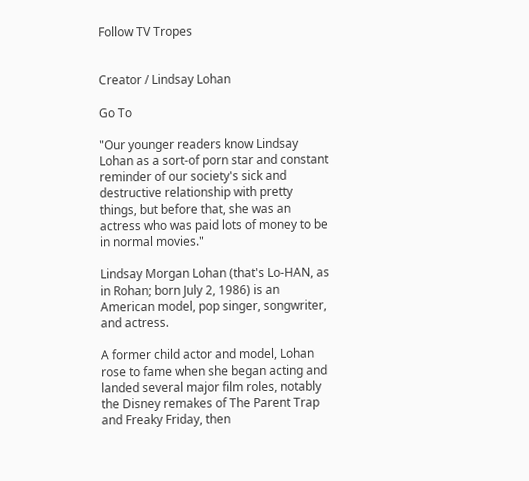Follow TV Tropes


Creator / Lindsay Lohan

Go To

"Our younger readers know Lindsay Lohan as a sort-of porn star and constant reminder of our society's sick and destructive relationship with pretty things, but before that, she was an actress who was paid lots of money to be in normal movies."

Lindsay Morgan Lohan (that's Lo-HAN, as in Rohan; born July 2, 1986) is an American model, pop singer, songwriter, and actress.

A former child actor and model, Lohan rose to fame when she began acting and landed several major film roles, notably the Disney remakes of The Parent Trap and Freaky Friday, then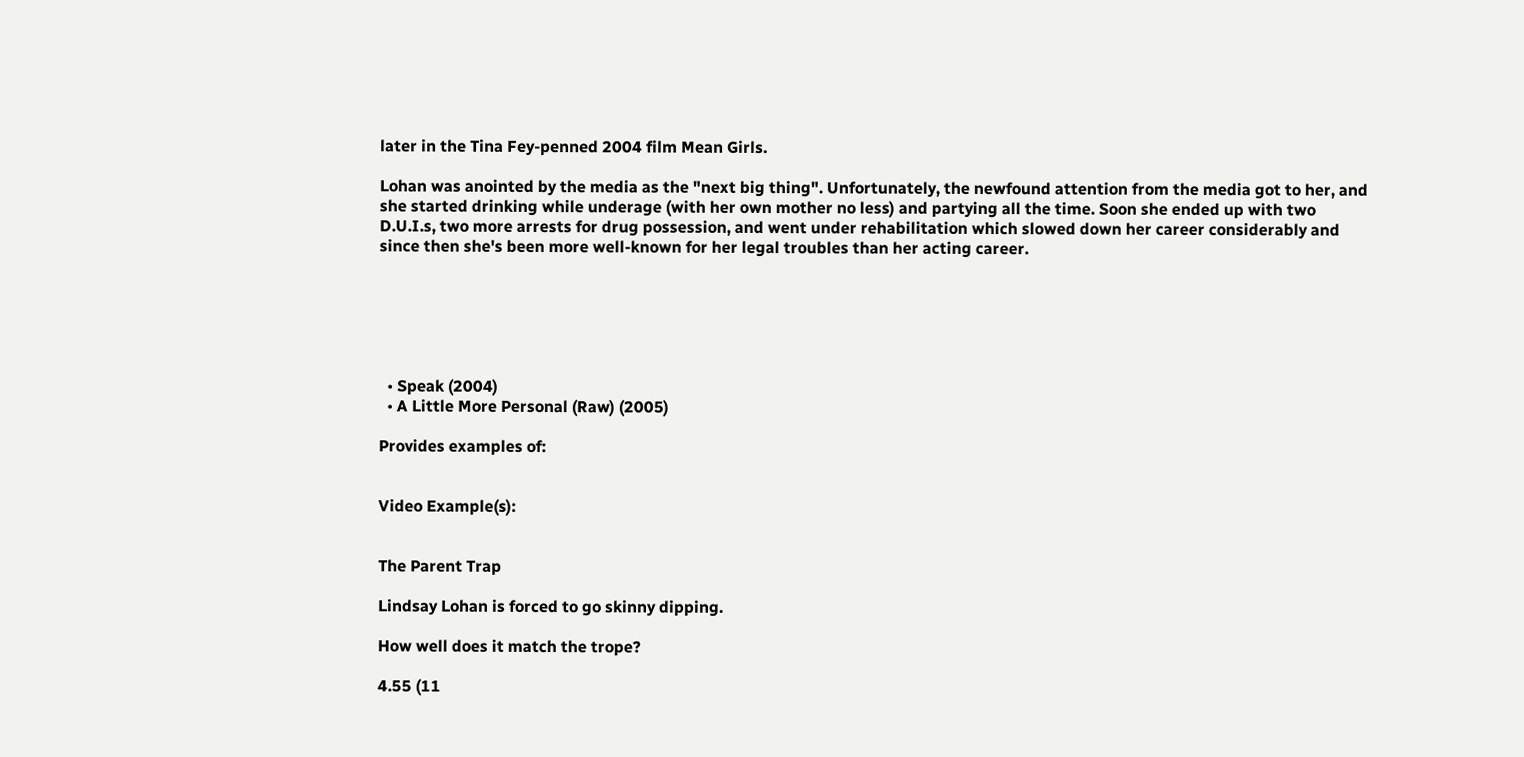later in the Tina Fey-penned 2004 film Mean Girls.

Lohan was anointed by the media as the "next big thing". Unfortunately, the newfound attention from the media got to her, and she started drinking while underage (with her own mother no less) and partying all the time. Soon she ended up with two D.U.I.s, two more arrests for drug possession, and went under rehabilitation which slowed down her career considerably and since then she's been more well-known for her legal troubles than her acting career.






  • Speak (2004)
  • A Little More Personal (Raw) (2005)

Provides examples of:


Video Example(s):


The Parent Trap

Lindsay Lohan is forced to go skinny dipping.

How well does it match the trope?

4.55 (11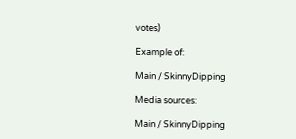votes)

Example of:

Main / SkinnyDipping

Media sources:

Main / SkinnyDipping